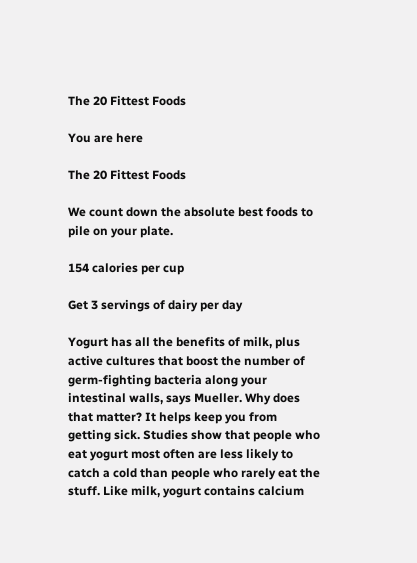The 20 Fittest Foods

You are here

The 20 Fittest Foods

We count down the absolute best foods to pile on your plate.

154 calories per cup

Get 3 servings of dairy per day

Yogurt has all the benefits of milk, plus active cultures that boost the number of germ-fighting bacteria along your intestinal walls, says Mueller. Why does that matter? It helps keep you from getting sick. Studies show that people who eat yogurt most often are less likely to catch a cold than people who rarely eat the stuff. Like milk, yogurt contains calcium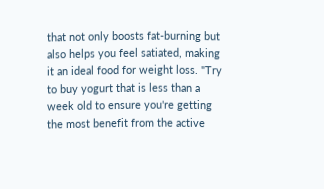that not only boosts fat-burning but also helps you feel satiated, making it an ideal food for weight loss. "Try to buy yogurt that is less than a week old to ensure you're getting the most benefit from the active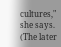cultures," she says. (The later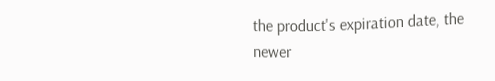the product's expiration date, the newer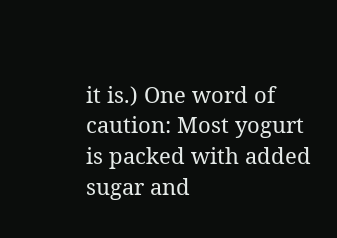it is.) One word of caution: Most yogurt is packed with added sugar and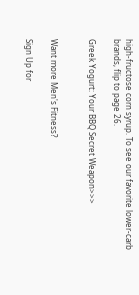high-fructose corn syrup. To see our favorite lower-carb brands, flip to page 26.

Greek Yogurt: Your BBQ Secret Weapon>>>


Want more Men's Fitness?

Sign Up for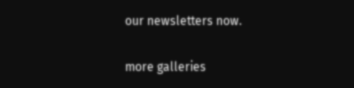our newsletters now.

more galleries